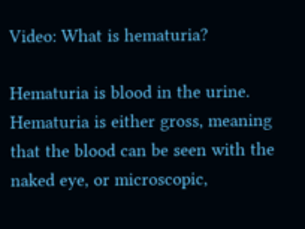Video: What is hematuria?

Hematuria is blood in the urine. Hematuria is either gross, meaning that the blood can be seen with the naked eye, or microscopic,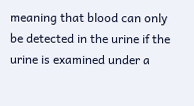meaning that blood can only be detected in the urine if the urine is examined under a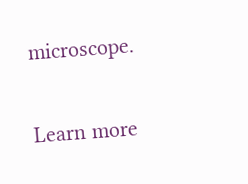microscope.

Learn more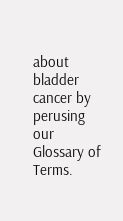about bladder cancer by perusing our Glossary of Terms.